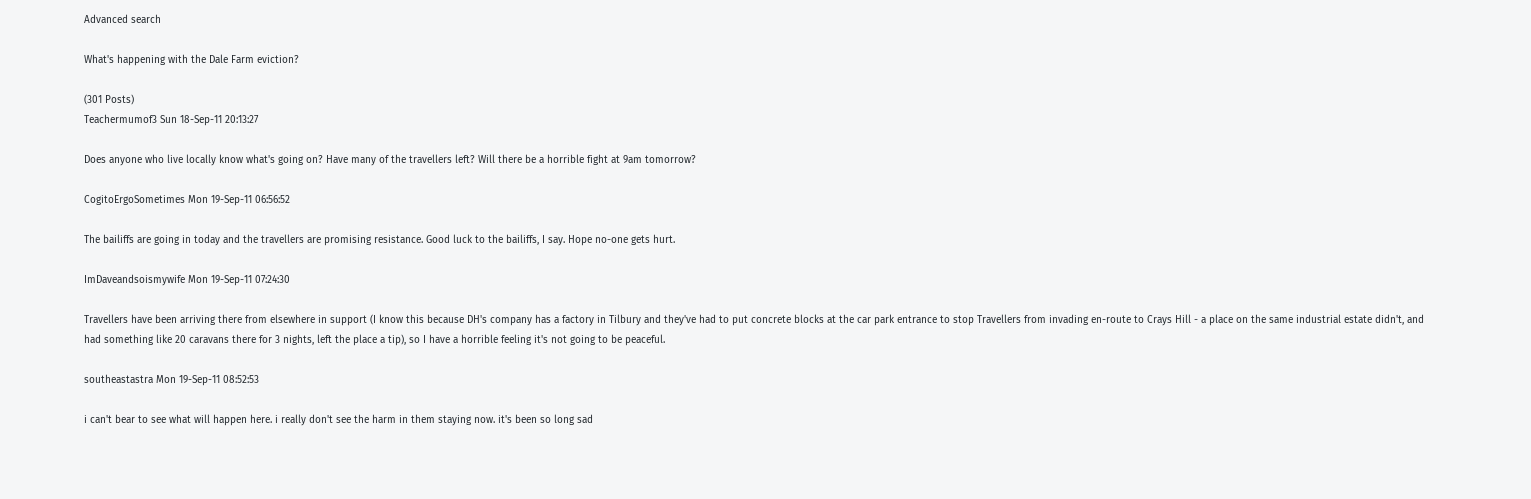Advanced search

What's happening with the Dale Farm eviction?

(301 Posts)
Teachermumof3 Sun 18-Sep-11 20:13:27

Does anyone who live locally know what's going on? Have many of the travellers left? Will there be a horrible fight at 9am tomorrow?

CogitoErgoSometimes Mon 19-Sep-11 06:56:52

The bailiffs are going in today and the travellers are promising resistance. Good luck to the bailiffs, I say. Hope no-one gets hurt.

ImDaveandsoismywife Mon 19-Sep-11 07:24:30

Travellers have been arriving there from elsewhere in support (I know this because DH's company has a factory in Tilbury and they've had to put concrete blocks at the car park entrance to stop Travellers from invading en-route to Crays Hill - a place on the same industrial estate didn't, and had something like 20 caravans there for 3 nights, left the place a tip), so I have a horrible feeling it's not going to be peaceful.

southeastastra Mon 19-Sep-11 08:52:53

i can't bear to see what will happen here. i really don't see the harm in them staying now. it's been so long sad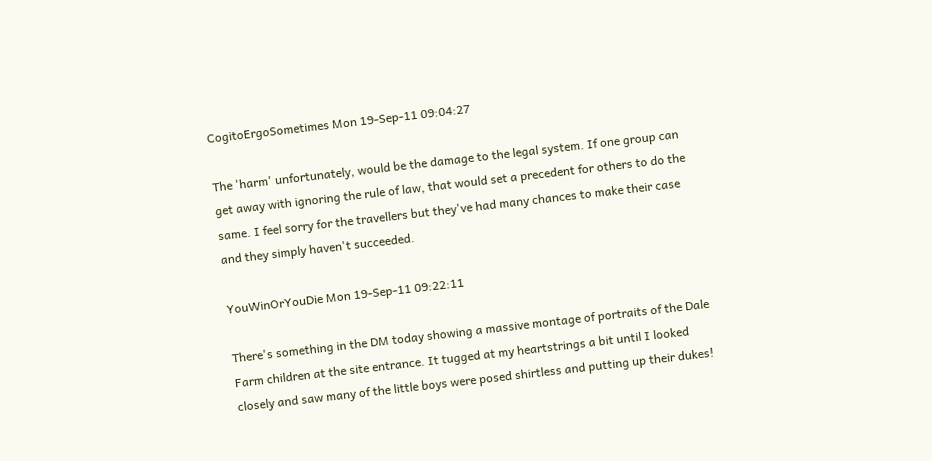CogitoErgoSometimes Mon 19-Sep-11 09:04:27

The 'harm' unfortunately, would be the damage to the legal system. If one group can get away with ignoring the rule of law, that would set a precedent for others to do the same. I feel sorry for the travellers but they've had many chances to make their case and they simply haven't succeeded.

YouWinOrYouDie Mon 19-Sep-11 09:22:11

There's something in the DM today showing a massive montage of portraits of the Dale Farm children at the site entrance. It tugged at my heartstrings a bit until I looked closely and saw many of the little boys were posed shirtless and putting up their dukes!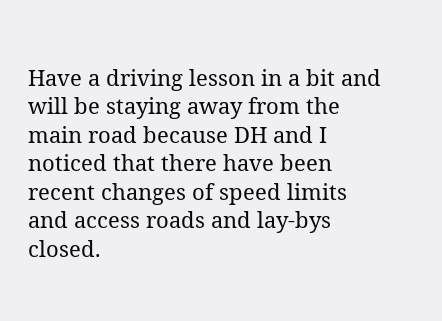Have a driving lesson in a bit and will be staying away from the main road because DH and I noticed that there have been recent changes of speed limits and access roads and lay-bys closed.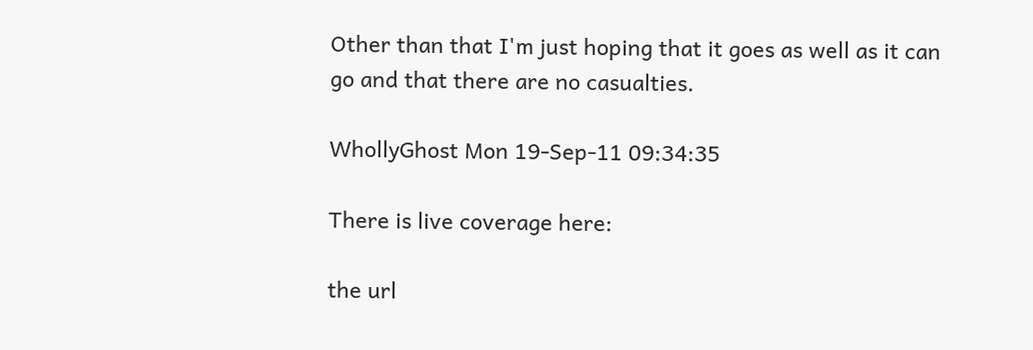Other than that I'm just hoping that it goes as well as it can go and that there are no casualties.

WhollyGhost Mon 19-Sep-11 09:34:35

There is live coverage here:

the url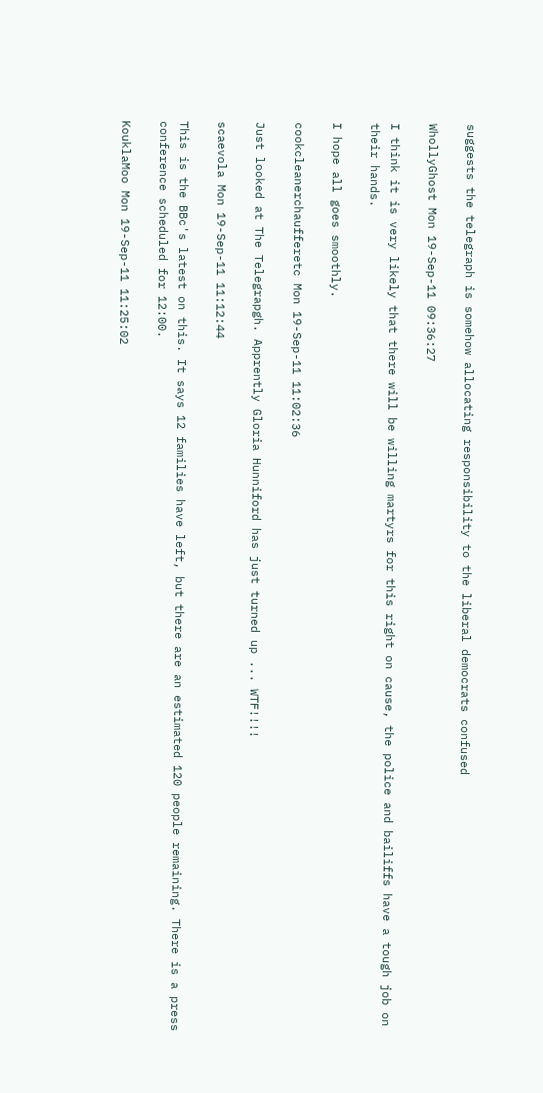suggests the telegraph is somehow allocating responsibility to the liberal democrats confused

WhollyGhost Mon 19-Sep-11 09:36:27

I think it is very likely that there will be willing martyrs for this right on cause, the police and bailiffs have a tough job on their hands.

I hope all goes smoothly.

cookcleanerchaufferetc Mon 19-Sep-11 11:02:36

Just looked at The Telegrapgh. Apprently Gloria Hunniford has just turned up ... WTF!!!!

scaevola Mon 19-Sep-11 11:12:44

This is the BBc's latest on this. It says 12 families have left, but there are an estimated 120 people remaining. There is a press conference scheduled for 12:00.

KouklaMoo Mon 19-Sep-11 11:25:02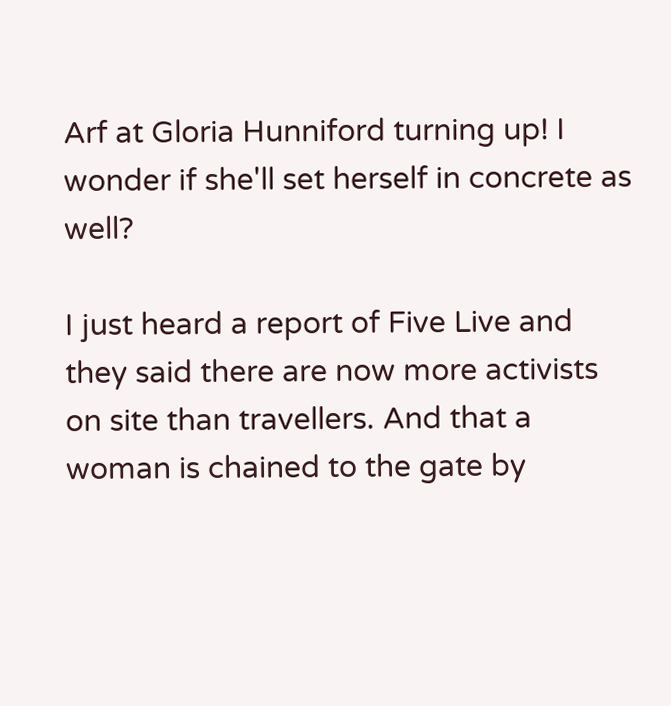Arf at Gloria Hunniford turning up! I wonder if she'll set herself in concrete as well?

I just heard a report of Five Live and they said there are now more activists on site than travellers. And that a woman is chained to the gate by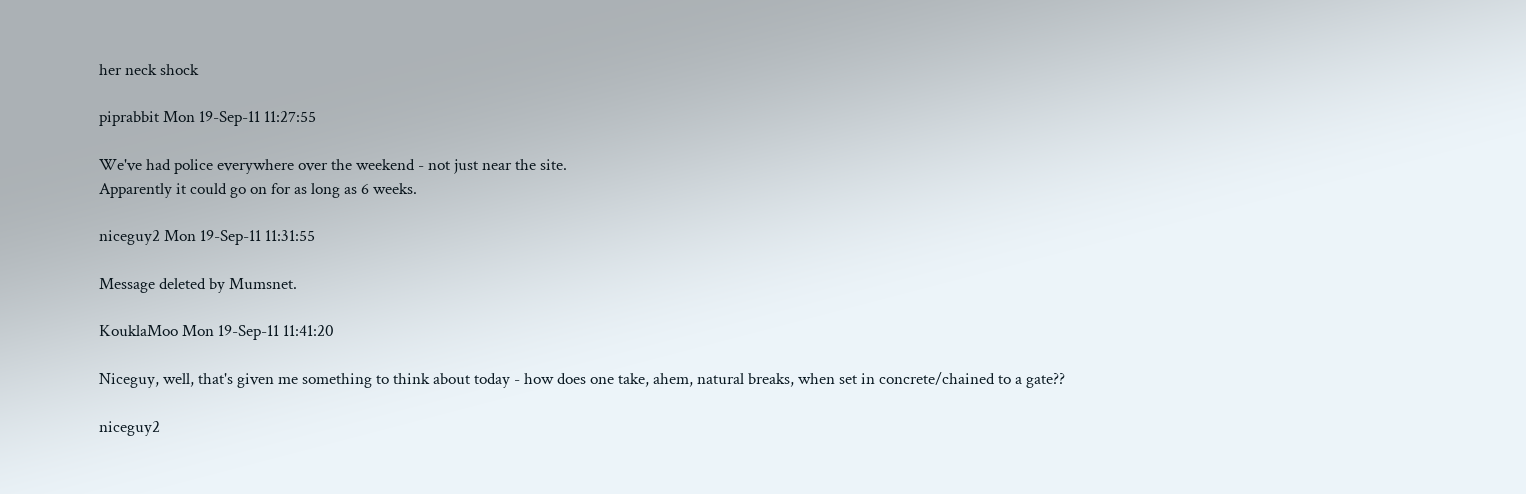her neck shock

piprabbit Mon 19-Sep-11 11:27:55

We've had police everywhere over the weekend - not just near the site.
Apparently it could go on for as long as 6 weeks.

niceguy2 Mon 19-Sep-11 11:31:55

Message deleted by Mumsnet.

KouklaMoo Mon 19-Sep-11 11:41:20

Niceguy, well, that's given me something to think about today - how does one take, ahem, natural breaks, when set in concrete/chained to a gate??

niceguy2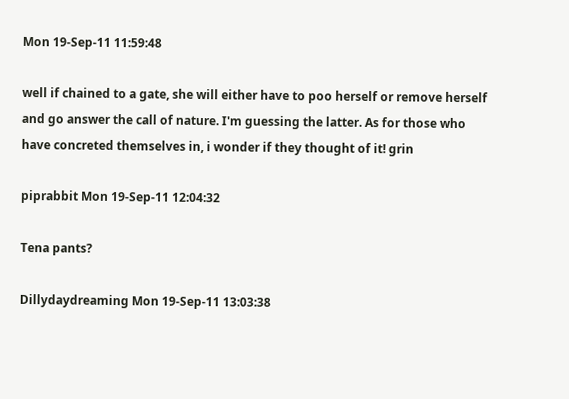Mon 19-Sep-11 11:59:48

well if chained to a gate, she will either have to poo herself or remove herself and go answer the call of nature. I'm guessing the latter. As for those who have concreted themselves in, i wonder if they thought of it! grin

piprabbit Mon 19-Sep-11 12:04:32

Tena pants?

Dillydaydreaming Mon 19-Sep-11 13:03:38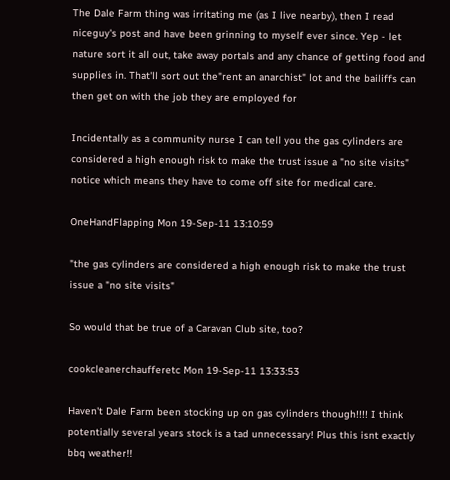The Dale Farm thing was irritating me (as I live nearby), then I read niceguy's post and have been grinning to myself ever since. Yep - let nature sort it all out, take away portals and any chance of getting food and supplies in. That'll sort out the"rent an anarchist" lot and the bailiffs can then get on with the job they are employed for

Incidentally as a community nurse I can tell you the gas cylinders are considered a high enough risk to make the trust issue a "no site visits" notice which means they have to come off site for medical care.

OneHandFlapping Mon 19-Sep-11 13:10:59

"the gas cylinders are considered a high enough risk to make the trust issue a "no site visits"

So would that be true of a Caravan Club site, too?

cookcleanerchaufferetc Mon 19-Sep-11 13:33:53

Haven't Dale Farm been stocking up on gas cylinders though!!!! I think potentially several years stock is a tad unnecessary! Plus this isnt exactly bbq weather!!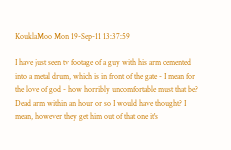KouklaMoo Mon 19-Sep-11 13:37:59

I have just seen tv footage of a guy with his arm cemented into a metal drum, which is in front of the gate - I mean for the love of god - how horribly uncomfortable must that be? Dead arm within an hour or so I would have thought? I mean, however they get him out of that one it's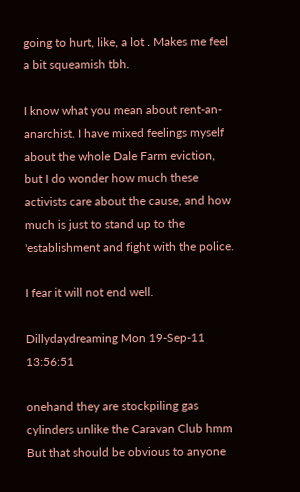going to hurt, like, a lot . Makes me feel a bit squeamish tbh.

I know what you mean about rent-an-anarchist. I have mixed feelings myself about the whole Dale Farm eviction, but I do wonder how much these activists care about the cause, and how much is just to stand up to the 'establishment and fight with the police.

I fear it will not end well.

Dillydaydreaming Mon 19-Sep-11 13:56:51

onehand they are stockpiling gas cylinders unlike the Caravan Club hmm
But that should be obvious to anyone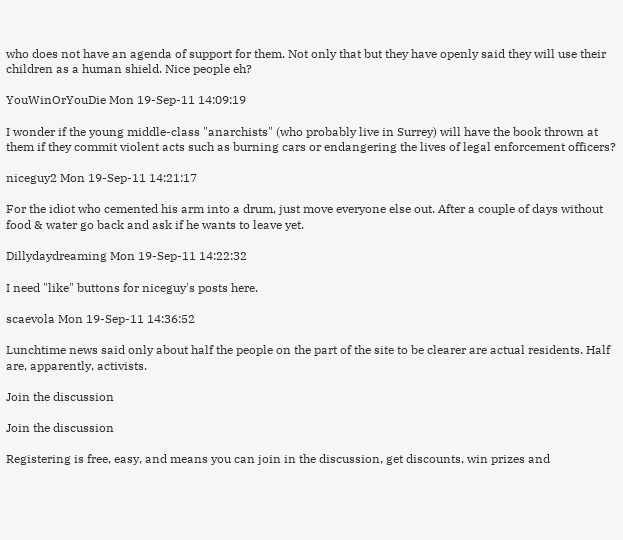who does not have an agenda of support for them. Not only that but they have openly said they will use their children as a human shield. Nice people eh?

YouWinOrYouDie Mon 19-Sep-11 14:09:19

I wonder if the young middle-class "anarchists" (who probably live in Surrey) will have the book thrown at them if they commit violent acts such as burning cars or endangering the lives of legal enforcement officers?

niceguy2 Mon 19-Sep-11 14:21:17

For the idiot who cemented his arm into a drum, just move everyone else out. After a couple of days without food & water go back and ask if he wants to leave yet.

Dillydaydreaming Mon 19-Sep-11 14:22:32

I need "like" buttons for niceguy's posts here.

scaevola Mon 19-Sep-11 14:36:52

Lunchtime news said only about half the people on the part of the site to be clearer are actual residents. Half are, apparently, activists.

Join the discussion

Join the discussion

Registering is free, easy, and means you can join in the discussion, get discounts, win prizes and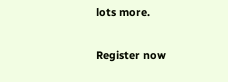lots more.

Register now